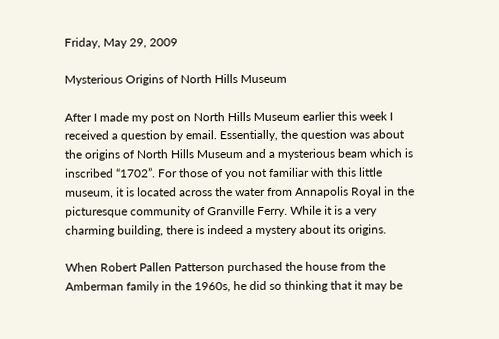Friday, May 29, 2009

Mysterious Origins of North Hills Museum

After I made my post on North Hills Museum earlier this week I received a question by email. Essentially, the question was about the origins of North Hills Museum and a mysterious beam which is inscribed “1702”. For those of you not familiar with this little museum, it is located across the water from Annapolis Royal in the picturesque community of Granville Ferry. While it is a very charming building, there is indeed a mystery about its origins.

When Robert Pallen Patterson purchased the house from the Amberman family in the 1960s, he did so thinking that it may be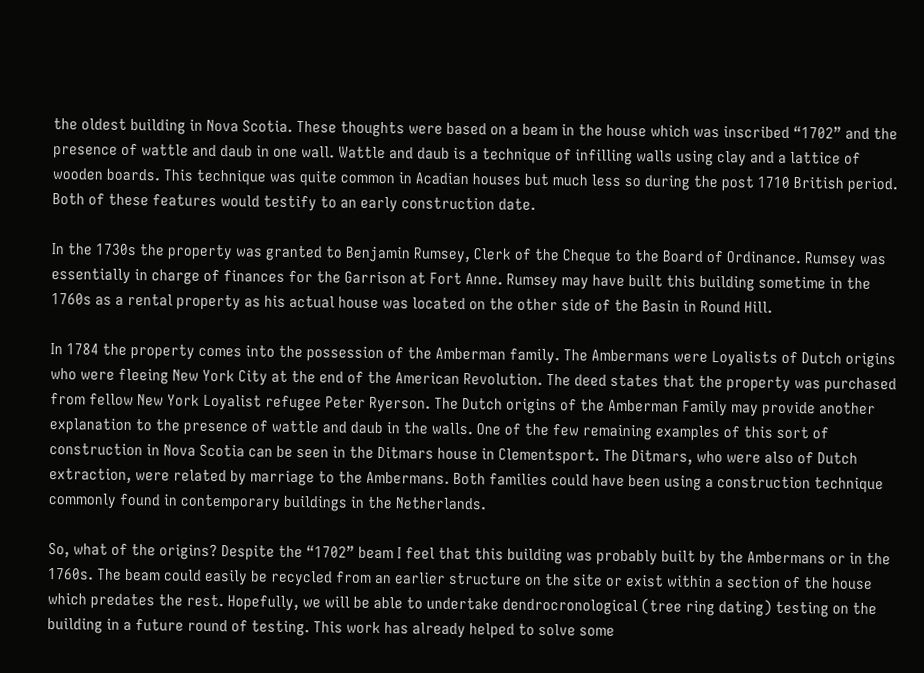the oldest building in Nova Scotia. These thoughts were based on a beam in the house which was inscribed “1702” and the presence of wattle and daub in one wall. Wattle and daub is a technique of infilling walls using clay and a lattice of wooden boards. This technique was quite common in Acadian houses but much less so during the post 1710 British period. Both of these features would testify to an early construction date.

In the 1730s the property was granted to Benjamin Rumsey, Clerk of the Cheque to the Board of Ordinance. Rumsey was essentially in charge of finances for the Garrison at Fort Anne. Rumsey may have built this building sometime in the 1760s as a rental property as his actual house was located on the other side of the Basin in Round Hill.

In 1784 the property comes into the possession of the Amberman family. The Ambermans were Loyalists of Dutch origins who were fleeing New York City at the end of the American Revolution. The deed states that the property was purchased from fellow New York Loyalist refugee Peter Ryerson. The Dutch origins of the Amberman Family may provide another explanation to the presence of wattle and daub in the walls. One of the few remaining examples of this sort of construction in Nova Scotia can be seen in the Ditmars house in Clementsport. The Ditmars, who were also of Dutch extraction, were related by marriage to the Ambermans. Both families could have been using a construction technique commonly found in contemporary buildings in the Netherlands.

So, what of the origins? Despite the “1702” beam I feel that this building was probably built by the Ambermans or in the 1760s. The beam could easily be recycled from an earlier structure on the site or exist within a section of the house which predates the rest. Hopefully, we will be able to undertake dendrocronological (tree ring dating) testing on the building in a future round of testing. This work has already helped to solve some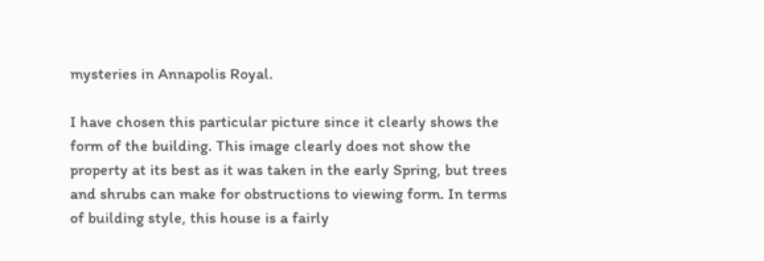mysteries in Annapolis Royal.

I have chosen this particular picture since it clearly shows the form of the building. This image clearly does not show the property at its best as it was taken in the early Spring, but trees and shrubs can make for obstructions to viewing form. In terms of building style, this house is a fairly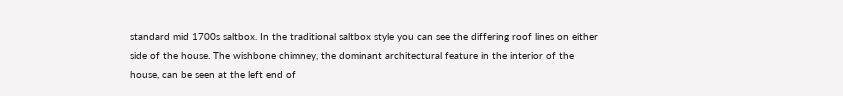standard mid 1700s saltbox. In the traditional saltbox style you can see the differing roof lines on either side of the house. The wishbone chimney, the dominant architectural feature in the interior of the house, can be seen at the left end of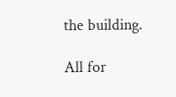the building.

All for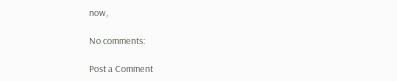now,

No comments:

Post a Comment